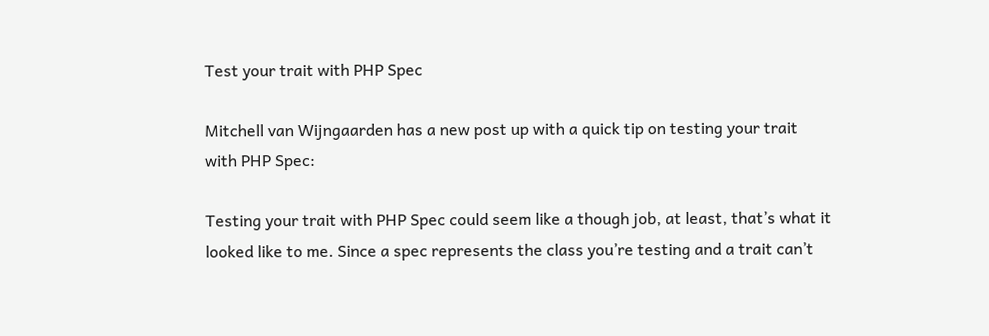Test your trait with PHP Spec

Mitchell van Wijngaarden has a new post up with a quick tip on testing your trait with PHP Spec:

Testing your trait with PHP Spec could seem like a though job, at least, that’s what it looked like to me. Since a spec represents the class you’re testing and a trait can’t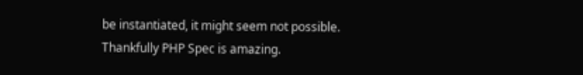be instantiated, it might seem not possible. Thankfully PHP Spec is amazing.